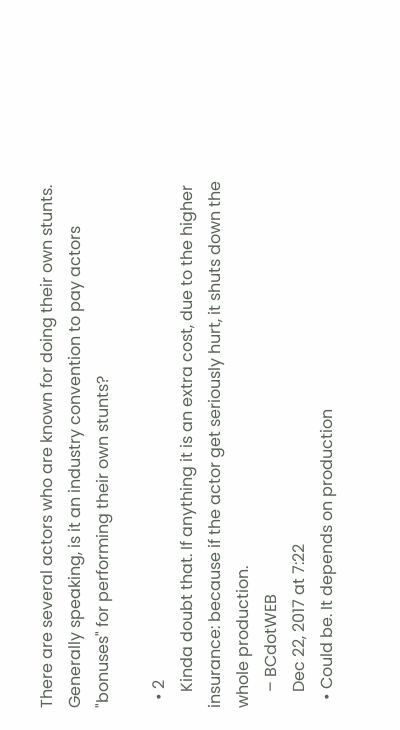There are several actors who are known for doing their own stunts. Generally speaking, is it an industry convention to pay actors "bonuses" for performing their own stunts?

  • 2
    Kinda doubt that. If anything it is an extra cost, due to the higher insurance: because if the actor get seriously hurt, it shuts down the whole production.
    – BCdotWEB
    Dec 22, 2017 at 7:22
  • Could be. It depends on production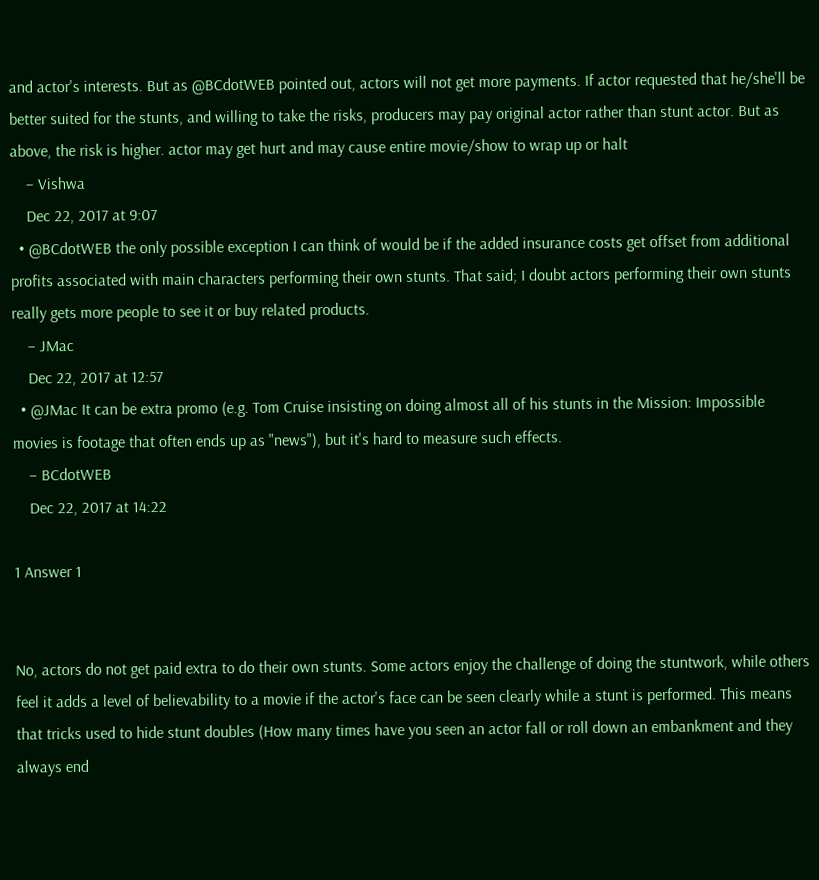and actor's interests. But as @BCdotWEB pointed out, actors will not get more payments. If actor requested that he/she'll be better suited for the stunts, and willing to take the risks, producers may pay original actor rather than stunt actor. But as above, the risk is higher. actor may get hurt and may cause entire movie/show to wrap up or halt
    – Vishwa
    Dec 22, 2017 at 9:07
  • @BCdotWEB the only possible exception I can think of would be if the added insurance costs get offset from additional profits associated with main characters performing their own stunts. That said; I doubt actors performing their own stunts really gets more people to see it or buy related products.
    – JMac
    Dec 22, 2017 at 12:57
  • @JMac It can be extra promo (e.g. Tom Cruise insisting on doing almost all of his stunts in the Mission: Impossible movies is footage that often ends up as "news"), but it's hard to measure such effects.
    – BCdotWEB
    Dec 22, 2017 at 14:22

1 Answer 1


No, actors do not get paid extra to do their own stunts. Some actors enjoy the challenge of doing the stuntwork, while others feel it adds a level of believability to a movie if the actor's face can be seen clearly while a stunt is performed. This means that tricks used to hide stunt doubles (How many times have you seen an actor fall or roll down an embankment and they always end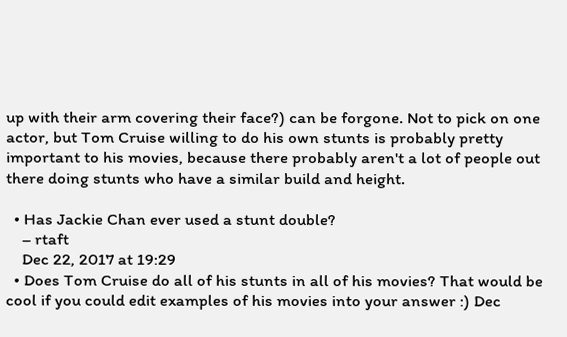up with their arm covering their face?) can be forgone. Not to pick on one actor, but Tom Cruise willing to do his own stunts is probably pretty important to his movies, because there probably aren't a lot of people out there doing stunts who have a similar build and height.

  • Has Jackie Chan ever used a stunt double?
    – rtaft
    Dec 22, 2017 at 19:29
  • Does Tom Cruise do all of his stunts in all of his movies? That would be cool if you could edit examples of his movies into your answer :) Dec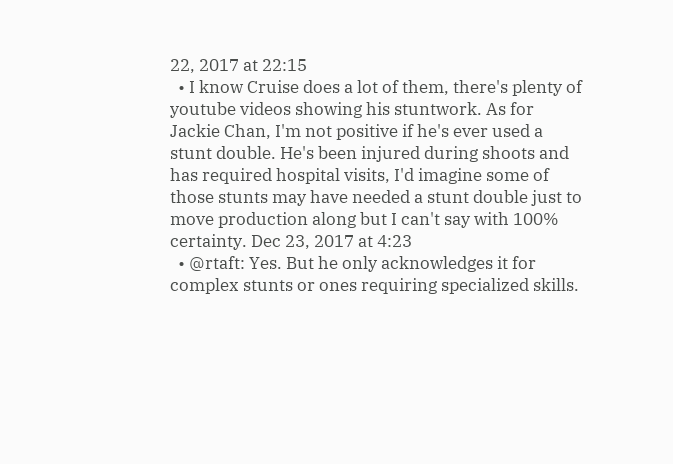22, 2017 at 22:15
  • I know Cruise does a lot of them, there's plenty of youtube videos showing his stuntwork. As for Jackie Chan, I'm not positive if he's ever used a stunt double. He's been injured during shoots and has required hospital visits, I'd imagine some of those stunts may have needed a stunt double just to move production along but I can't say with 100% certainty. Dec 23, 2017 at 4:23
  • @rtaft: Yes. But he only acknowledges it for complex stunts or ones requiring specialized skills.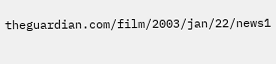theguardian.com/film/2003/jan/22/news1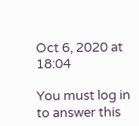Oct 6, 2020 at 18:04

You must log in to answer this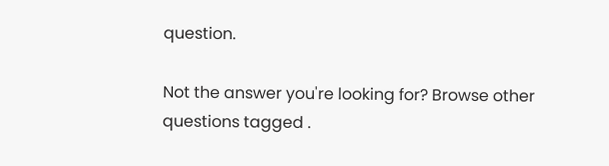question.

Not the answer you're looking for? Browse other questions tagged .